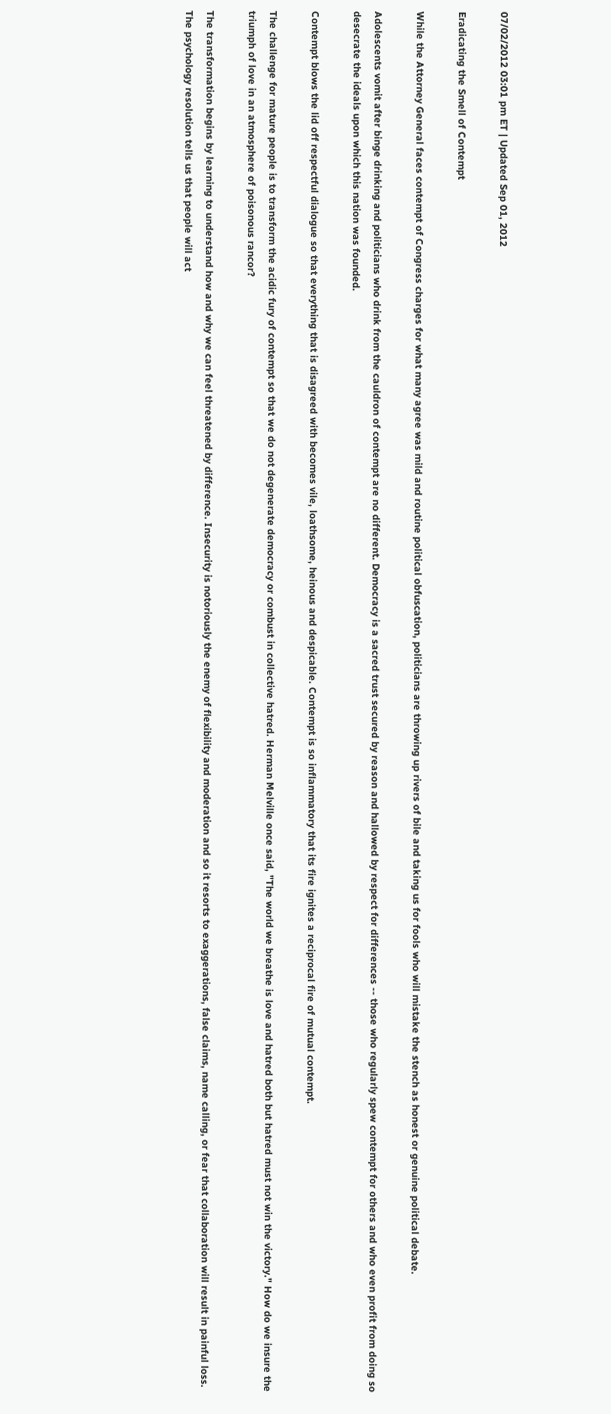07/02/2012 03:01 pm ET | Updated Sep 01, 2012

Eradicating the Smell of Contempt

While the Attorney General faces contempt of Congress charges for what many agree was mild and routine political obfuscation, politicians are throwing up rivers of bile and taking us for fools who will mistake the stench as honest or genuine political debate.

Adolescents vomit after binge drinking and politicians who drink from the cauldron of contempt are no different. Democracy is a sacred trust secured by reason and hallowed by respect for differences -- those who regularly spew contempt for others and who even profit from doing so desecrate the ideals upon which this nation was founded.

Contempt blows the lid off respectful dialogue so that everything that is disagreed with becomes vile, loathsome, heinous and despicable. Contempt is so inflammatory that its fire ignites a reciprocal fire of mutual contempt.

The challenge for mature people is to transform the acidic fury of contempt so that we do not degenerate democracy or combust in collective hatred. Herman Melville once said, "The world we breathe is love and hatred both but hatred must not win the victory." How do we insure the triumph of love in an atmosphere of poisonous rancor?

The transformation begins by learning to understand how and why we can feel threatened by difference. Insecurity is notoriously the enemy of flexibility and moderation and so it resorts to exaggerations, false claims, name calling, or fear that collaboration will result in painful loss. The psychology resolution tells us that people will act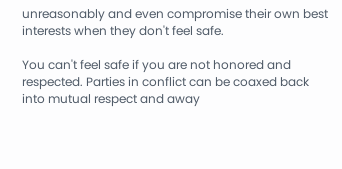unreasonably and even compromise their own best interests when they don't feel safe.

You can't feel safe if you are not honored and respected. Parties in conflict can be coaxed back into mutual respect and away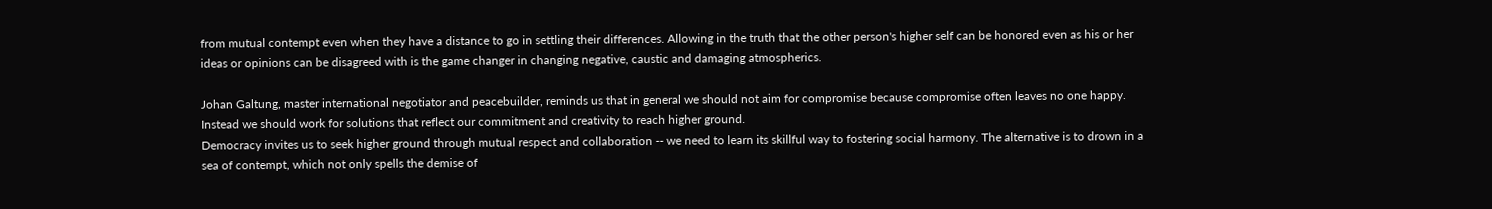from mutual contempt even when they have a distance to go in settling their differences. Allowing in the truth that the other person's higher self can be honored even as his or her ideas or opinions can be disagreed with is the game changer in changing negative, caustic and damaging atmospherics.

Johan Galtung, master international negotiator and peacebuilder, reminds us that in general we should not aim for compromise because compromise often leaves no one happy. Instead we should work for solutions that reflect our commitment and creativity to reach higher ground.
Democracy invites us to seek higher ground through mutual respect and collaboration -- we need to learn its skillful way to fostering social harmony. The alternative is to drown in a sea of contempt, which not only spells the demise of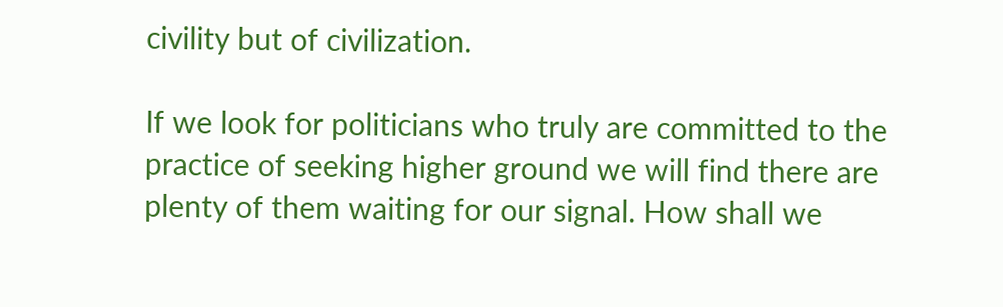civility but of civilization.

If we look for politicians who truly are committed to the practice of seeking higher ground we will find there are plenty of them waiting for our signal. How shall we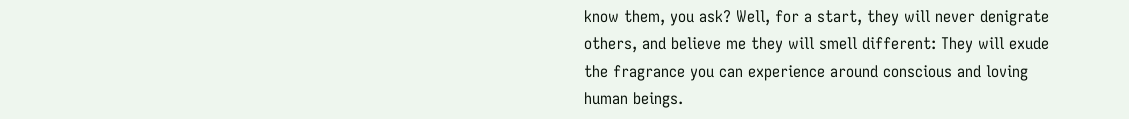know them, you ask? Well, for a start, they will never denigrate others, and believe me they will smell different: They will exude the fragrance you can experience around conscious and loving human beings.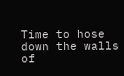Time to hose down the walls of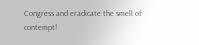Congress and eradicate the smell of contempt!